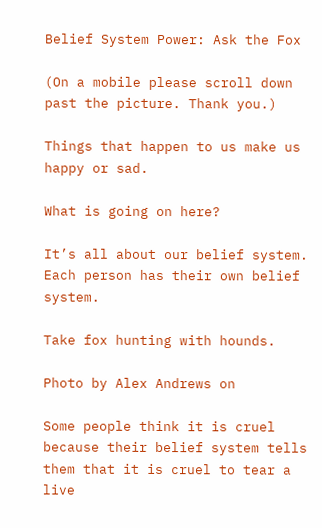Belief System Power: Ask the Fox

(On a mobile please scroll down past the picture. Thank you.)

Things that happen to us make us happy or sad.

What is going on here?

It’s all about our belief system. Each person has their own belief system.

Take fox hunting with hounds.

Photo by Alex Andrews on

Some people think it is cruel because their belief system tells them that it is cruel to tear a live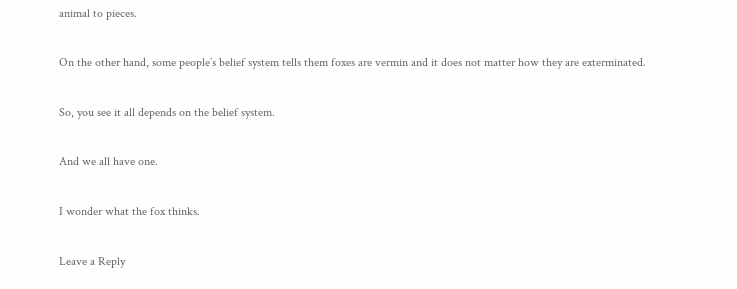animal to pieces.

On the other hand, some people’s belief system tells them foxes are vermin and it does not matter how they are exterminated.

So, you see it all depends on the belief system.

And we all have one.

I wonder what the fox thinks.

Leave a Reply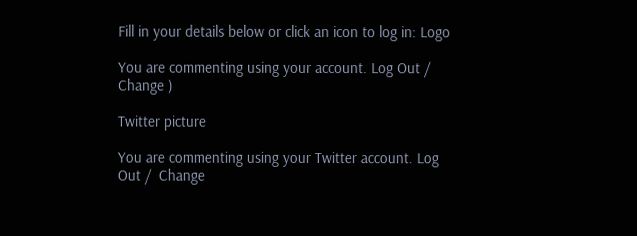Fill in your details below or click an icon to log in: Logo

You are commenting using your account. Log Out /  Change )

Twitter picture

You are commenting using your Twitter account. Log Out /  Change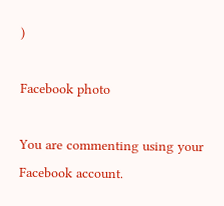)

Facebook photo

You are commenting using your Facebook account.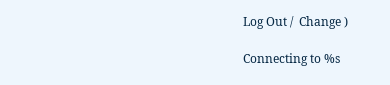Log Out /  Change )

Connecting to %s